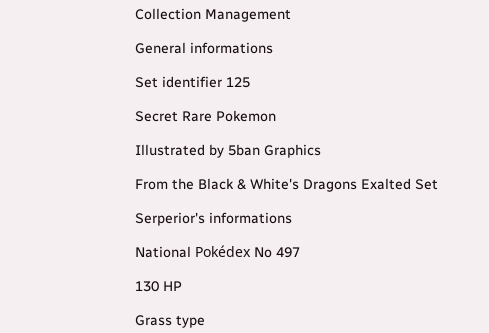Collection Management

General informations

Set identifier 125

Secret Rare Pokemon

Illustrated by 5ban Graphics

From the Black & White's Dragons Exalted Set

Serperior's informations

National Pokédex No 497

130 HP

Grass type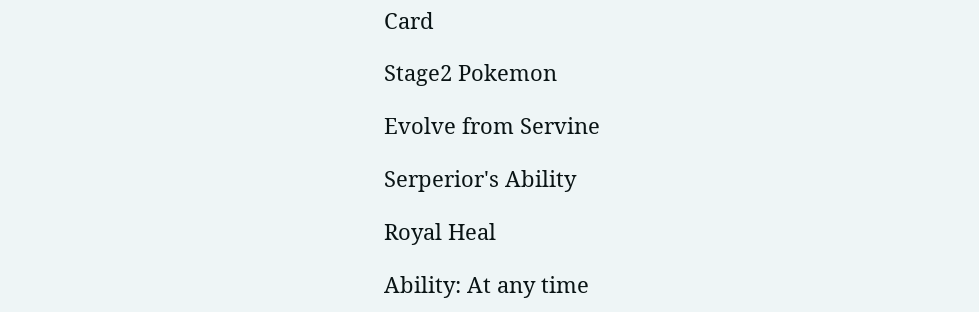Card

Stage2 Pokemon

Evolve from Servine

Serperior's Ability

Royal Heal

Ability: At any time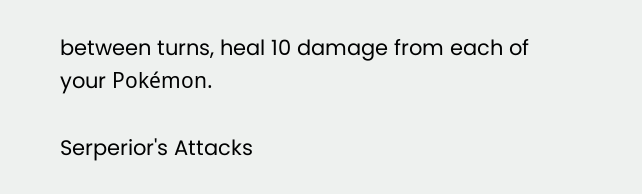between turns, heal 10 damage from each of your Pokémon.

Serperior's Attacks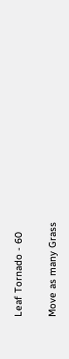Leaf Tornado - 60

Move as many Grass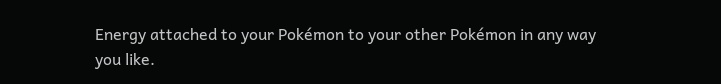Energy attached to your Pokémon to your other Pokémon in any way you like.